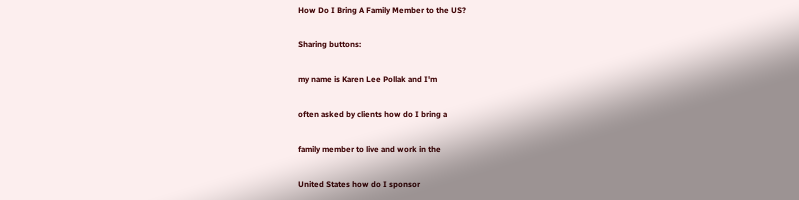How Do I Bring A Family Member to the US?

Sharing buttons:

my name is Karen Lee Pollak and I'm

often asked by clients how do I bring a

family member to live and work in the

United States how do I sponsor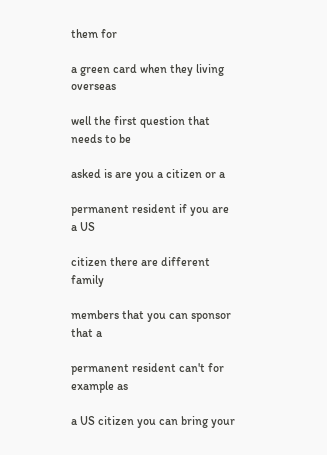them for

a green card when they living overseas

well the first question that needs to be

asked is are you a citizen or a

permanent resident if you are a US

citizen there are different family

members that you can sponsor that a

permanent resident can't for example as

a US citizen you can bring your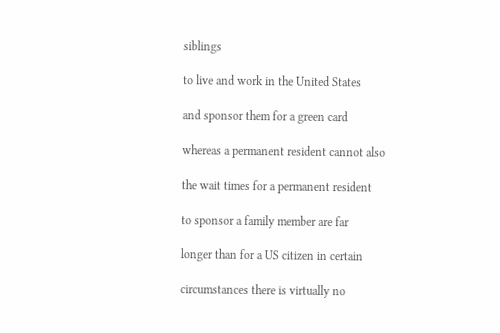siblings

to live and work in the United States

and sponsor them for a green card

whereas a permanent resident cannot also

the wait times for a permanent resident

to sponsor a family member are far

longer than for a US citizen in certain

circumstances there is virtually no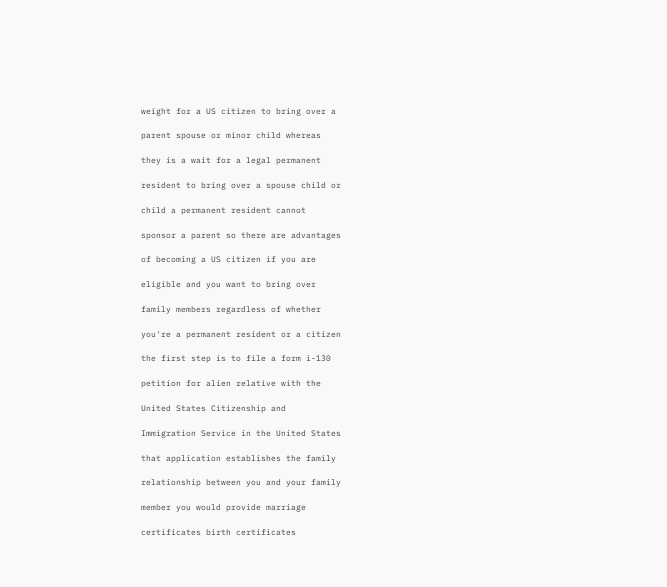weight for a US citizen to bring over a

parent spouse or minor child whereas

they is a wait for a legal permanent

resident to bring over a spouse child or

child a permanent resident cannot

sponsor a parent so there are advantages

of becoming a US citizen if you are

eligible and you want to bring over

family members regardless of whether

you're a permanent resident or a citizen

the first step is to file a form i-130

petition for alien relative with the

United States Citizenship and

Immigration Service in the United States

that application establishes the family

relationship between you and your family

member you would provide marriage

certificates birth certificates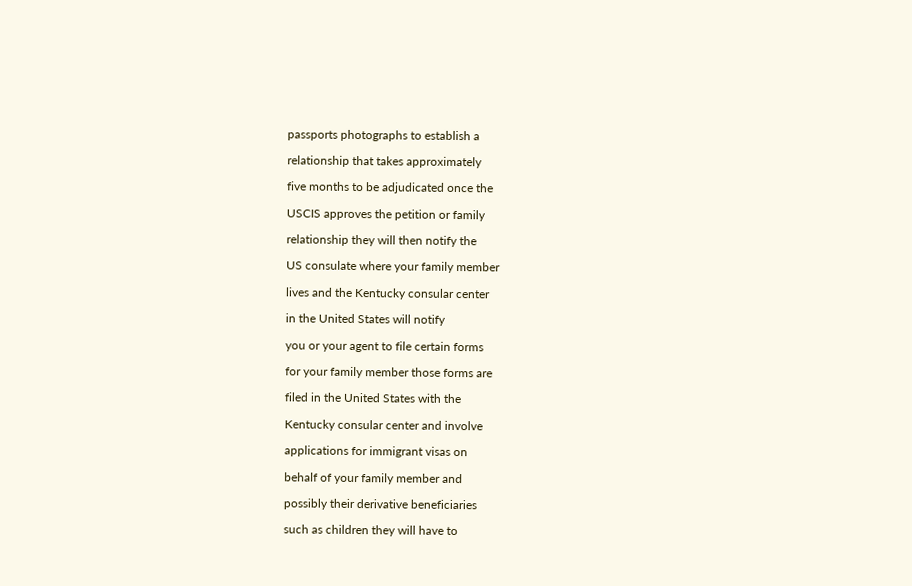passports photographs to establish a

relationship that takes approximately

five months to be adjudicated once the

USCIS approves the petition or family

relationship they will then notify the

US consulate where your family member

lives and the Kentucky consular center

in the United States will notify

you or your agent to file certain forms

for your family member those forms are

filed in the United States with the

Kentucky consular center and involve

applications for immigrant visas on

behalf of your family member and

possibly their derivative beneficiaries

such as children they will have to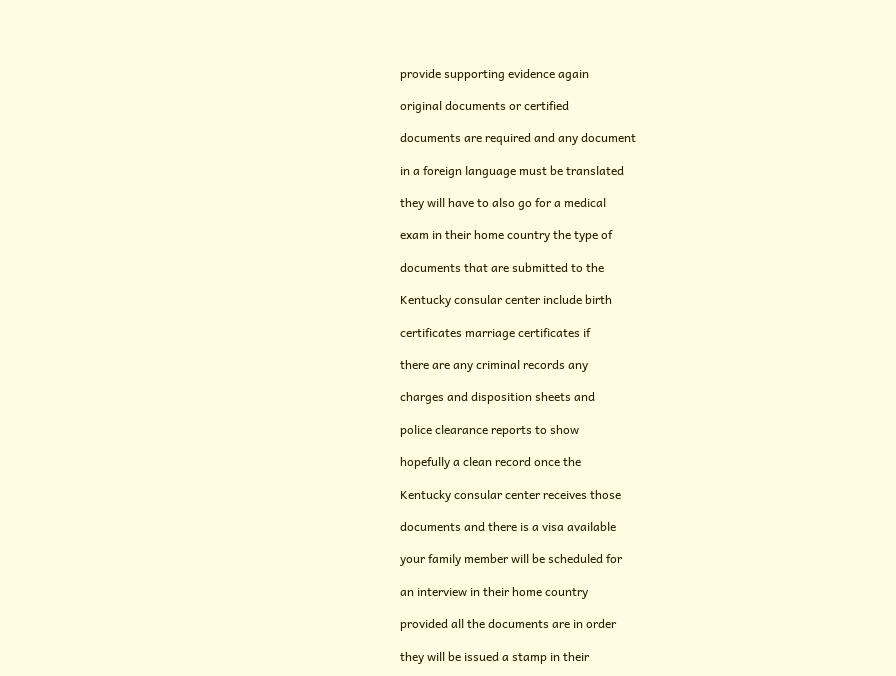provide supporting evidence again

original documents or certified

documents are required and any document

in a foreign language must be translated

they will have to also go for a medical

exam in their home country the type of

documents that are submitted to the

Kentucky consular center include birth

certificates marriage certificates if

there are any criminal records any

charges and disposition sheets and

police clearance reports to show

hopefully a clean record once the

Kentucky consular center receives those

documents and there is a visa available

your family member will be scheduled for

an interview in their home country

provided all the documents are in order

they will be issued a stamp in their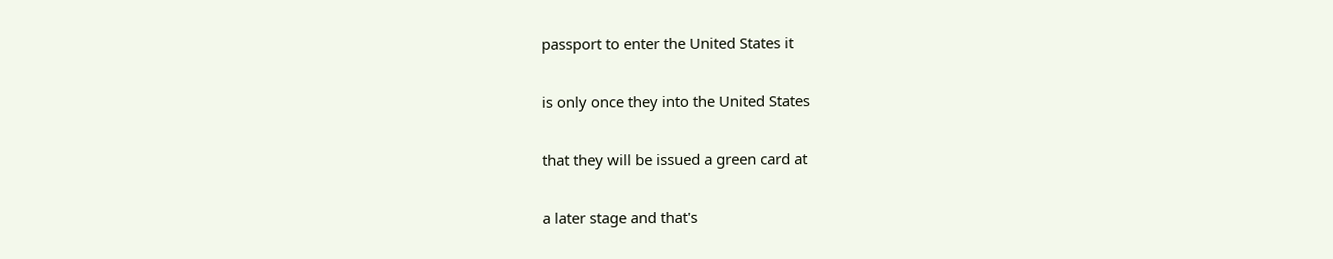passport to enter the United States it

is only once they into the United States

that they will be issued a green card at

a later stage and that's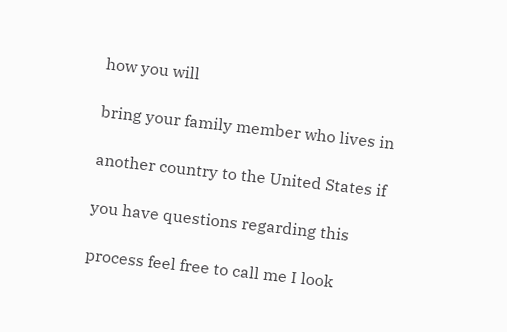how you will

bring your family member who lives in

another country to the United States if

you have questions regarding this

process feel free to call me I look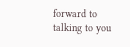forward to talking to you